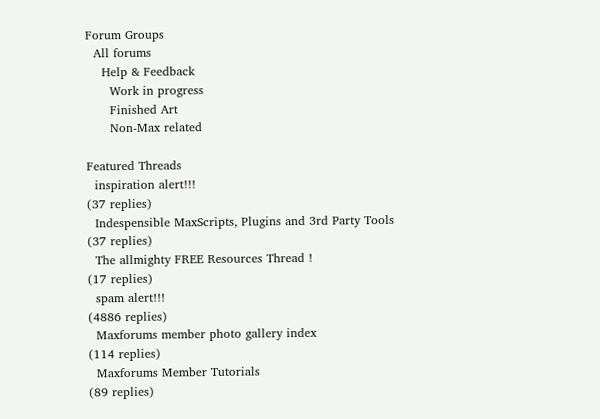Forum Groups
  All forums
    Help & Feedback
      Work in progress
      Finished Art
      Non-Max related

Featured Threads
  inspiration alert!!!
(37 replies)
  Indespensible MaxScripts, Plugins and 3rd Party Tools
(37 replies)
  The allmighty FREE Resources Thread !
(17 replies)
  spam alert!!!
(4886 replies)
  Maxforums member photo gallery index
(114 replies)
  Maxforums Member Tutorials
(89 replies)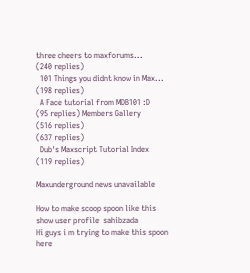three cheers to maxforums...
(240 replies)
  101 Things you didnt know in Max...
(198 replies)
  A Face tutorial from MDB101 :D
(95 replies) Members Gallery
(516 replies)
(637 replies)
  Dub's Maxscript Tutorial Index
(119 replies)

Maxunderground news unavailable

How to make scoop spoon like this
show user profile  sahibzada
Hi guys i m trying to make this spoon
here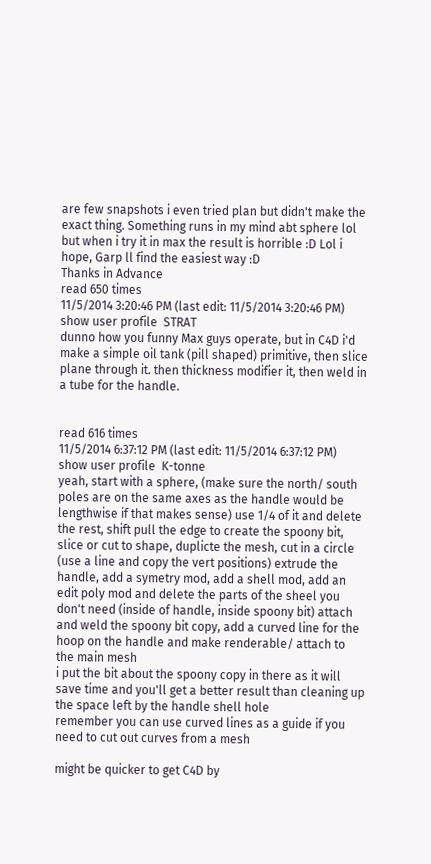are few snapshots i even tried plan but didn't make the exact thing. Something runs in my mind abt sphere lol but when i try it in max the result is horrible :D Lol i hope, Garp ll find the easiest way :D
Thanks in Advance
read 650 times
11/5/2014 3:20:46 PM (last edit: 11/5/2014 3:20:46 PM)
show user profile  STRAT
dunno how you funny Max guys operate, but in C4D i'd make a simple oil tank (pill shaped) primitive, then slice plane through it. then thickness modifier it, then weld in a tube for the handle.


read 616 times
11/5/2014 6:37:12 PM (last edit: 11/5/2014 6:37:12 PM)
show user profile  K-tonne
yeah, start with a sphere, (make sure the north/ south poles are on the same axes as the handle would be lengthwise if that makes sense) use 1/4 of it and delete the rest, shift pull the edge to create the spoony bit, slice or cut to shape, duplicte the mesh, cut in a circle (use a line and copy the vert positions) extrude the handle, add a symetry mod, add a shell mod, add an edit poly mod and delete the parts of the sheel you don't need (inside of handle, inside spoony bit) attach and weld the spoony bit copy, add a curved line for the hoop on the handle and make renderable/ attach to the main mesh
i put the bit about the spoony copy in there as it will save time and you'll get a better result than cleaning up the space left by the handle shell hole
remember you can use curved lines as a guide if you need to cut out curves from a mesh

might be quicker to get C4D by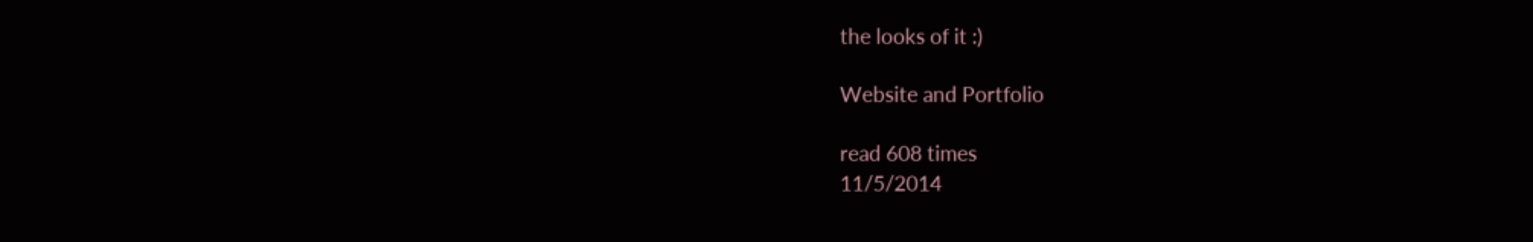the looks of it :)

Website and Portfolio

read 608 times
11/5/2014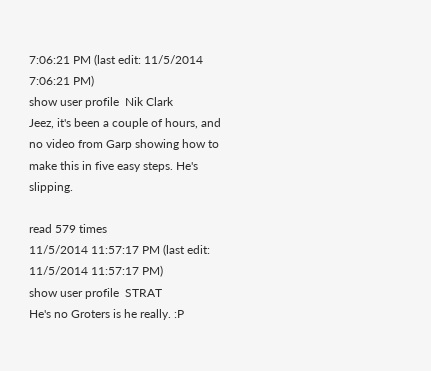7:06:21 PM (last edit: 11/5/2014 7:06:21 PM)
show user profile  Nik Clark
Jeez, it's been a couple of hours, and no video from Garp showing how to make this in five easy steps. He's slipping.

read 579 times
11/5/2014 11:57:17 PM (last edit: 11/5/2014 11:57:17 PM)
show user profile  STRAT
He's no Groters is he really. :P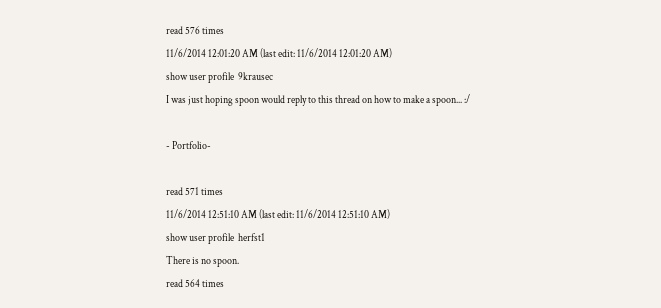read 576 times
11/6/2014 12:01:20 AM (last edit: 11/6/2014 12:01:20 AM)
show user profile  9krausec
I was just hoping spoon would reply to this thread on how to make a spoon... :/

- Portfolio-

read 571 times
11/6/2014 12:51:10 AM (last edit: 11/6/2014 12:51:10 AM)
show user profile  herfst1
There is no spoon.
read 564 times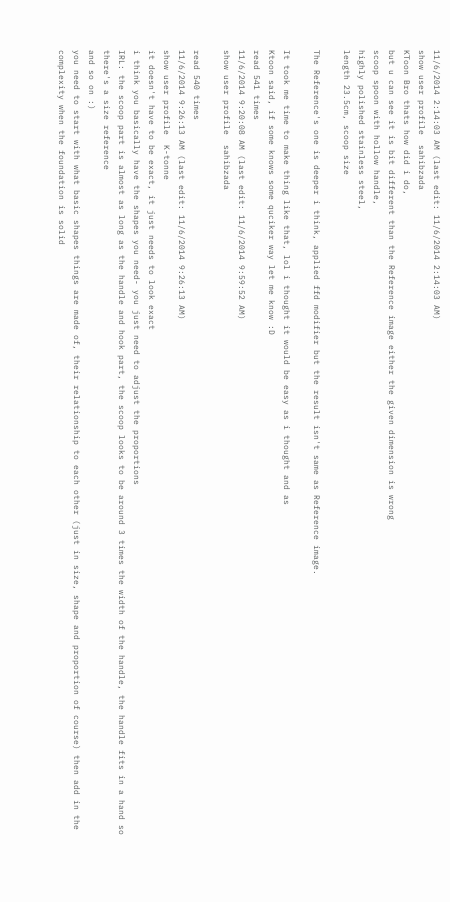11/6/2014 2:14:03 AM (last edit: 11/6/2014 2:14:03 AM)
show user profile  sahibzada
KToon Bro thats how did i do,
but u can see it is bit different than the Reference image either the given dimension is wrong
scoop spoon with hollow handle,
highly polished stainless steel,
length 23.5cm, scoop size

The Reference's one is deeper i think, applied ffd modifier but the result isn't same as Reference image.

It took me time to make thing like that, lol i thought it would be easy as i thought and as
Ktoon said, if some knows some quciker way let me know :D
read 541 times
11/6/2014 9:20:08 AM (last edit: 11/6/2014 9:59:52 AM)
show user profile  sahibzada

read 540 times
11/6/2014 9:26:13 AM (last edit: 11/6/2014 9:26:13 AM)
show user profile  K-tonne
it doesn't have to be exact, it just needs to look exact
i think you basically have the shapes you need- you just need to adjust the proportions
IRL: the scoop part is almost as long as the handle and hook part, the scoop looks to be around 3 times the width of the handle, the handle fits in a hand so there's a size reference
and so on :)
you need to start with what basic shapes things are made of, their relationship to each other (just in size, shape and proportion of course) then add in the complexity when the foundation is solid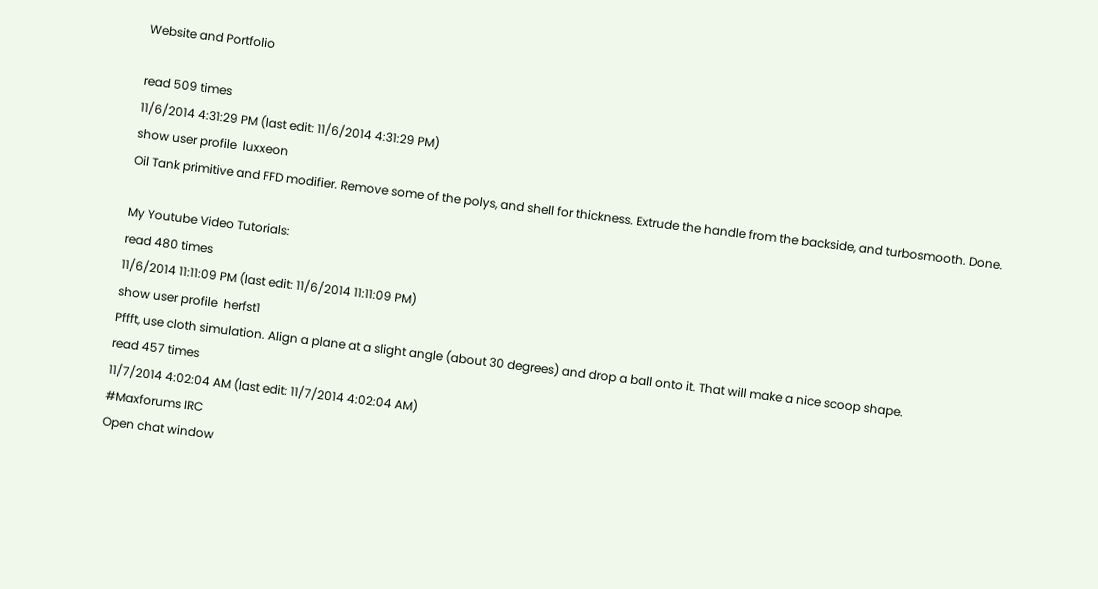Website and Portfolio

read 509 times
11/6/2014 4:31:29 PM (last edit: 11/6/2014 4:31:29 PM)
show user profile  luxxeon
Oil Tank primitive and FFD modifier. Remove some of the polys, and shell for thickness. Extrude the handle from the backside, and turbosmooth. Done.

My Youtube Video Tutorials:
read 480 times
11/6/2014 11:11:09 PM (last edit: 11/6/2014 11:11:09 PM)
show user profile  herfst1
Pffft, use cloth simulation. Align a plane at a slight angle (about 30 degrees) and drop a ball onto it. That will make a nice scoop shape.
read 457 times
11/7/2014 4:02:04 AM (last edit: 11/7/2014 4:02:04 AM)
#Maxforums IRC
Open chat window